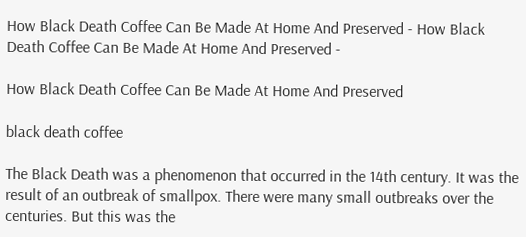How Black Death Coffee Can Be Made At Home And Preserved - How Black Death Coffee Can Be Made At Home And Preserved -

How Black Death Coffee Can Be Made At Home And Preserved

black death coffee

The Black Death was a phenomenon that occurred in the 14th century. It was the result of an outbreak of smallpox. There were many small outbreaks over the centuries. But this was the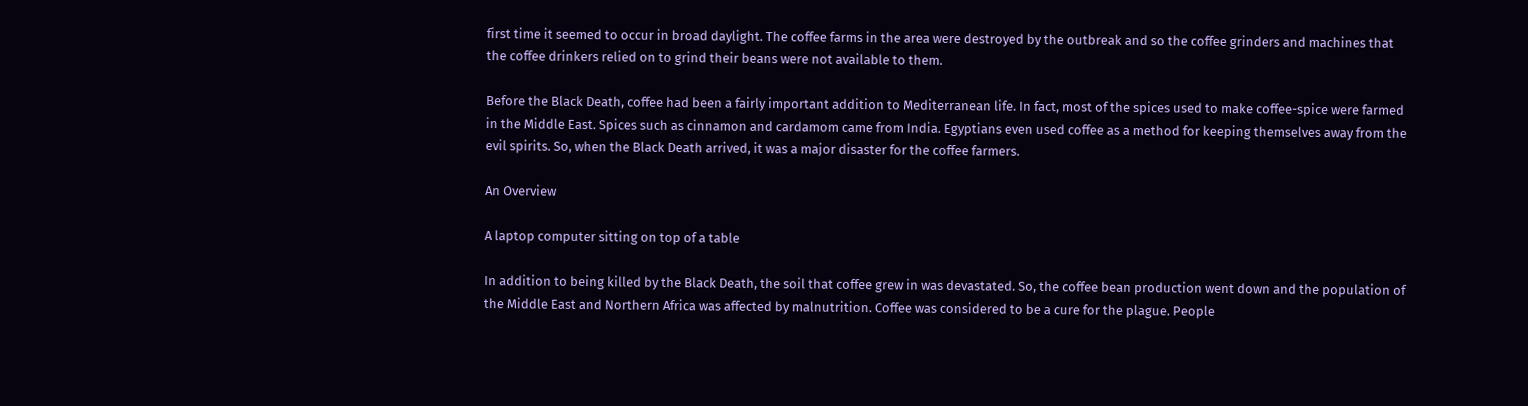first time it seemed to occur in broad daylight. The coffee farms in the area were destroyed by the outbreak and so the coffee grinders and machines that the coffee drinkers relied on to grind their beans were not available to them.

Before the Black Death, coffee had been a fairly important addition to Mediterranean life. In fact, most of the spices used to make coffee-spice were farmed in the Middle East. Spices such as cinnamon and cardamom came from India. Egyptians even used coffee as a method for keeping themselves away from the evil spirits. So, when the Black Death arrived, it was a major disaster for the coffee farmers.

An Overview

A laptop computer sitting on top of a table

In addition to being killed by the Black Death, the soil that coffee grew in was devastated. So, the coffee bean production went down and the population of the Middle East and Northern Africa was affected by malnutrition. Coffee was considered to be a cure for the plague. People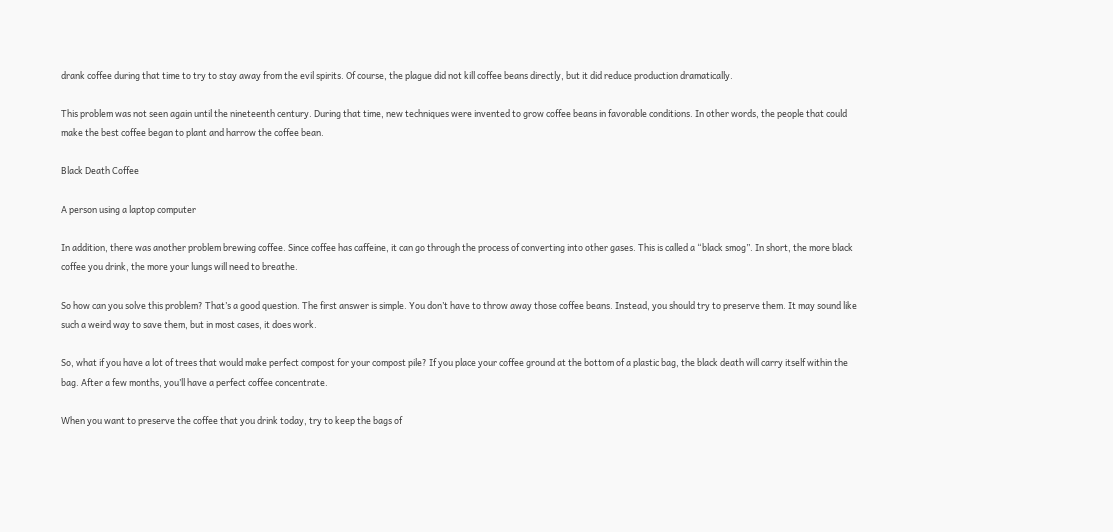drank coffee during that time to try to stay away from the evil spirits. Of course, the plague did not kill coffee beans directly, but it did reduce production dramatically.

This problem was not seen again until the nineteenth century. During that time, new techniques were invented to grow coffee beans in favorable conditions. In other words, the people that could make the best coffee began to plant and harrow the coffee bean.

Black Death Coffee

A person using a laptop computer

In addition, there was another problem brewing coffee. Since coffee has caffeine, it can go through the process of converting into other gases. This is called a “black smog”. In short, the more black coffee you drink, the more your lungs will need to breathe.

So how can you solve this problem? That’s a good question. The first answer is simple. You don’t have to throw away those coffee beans. Instead, you should try to preserve them. It may sound like such a weird way to save them, but in most cases, it does work.

So, what if you have a lot of trees that would make perfect compost for your compost pile? If you place your coffee ground at the bottom of a plastic bag, the black death will carry itself within the bag. After a few months, you’ll have a perfect coffee concentrate.

When you want to preserve the coffee that you drink today, try to keep the bags of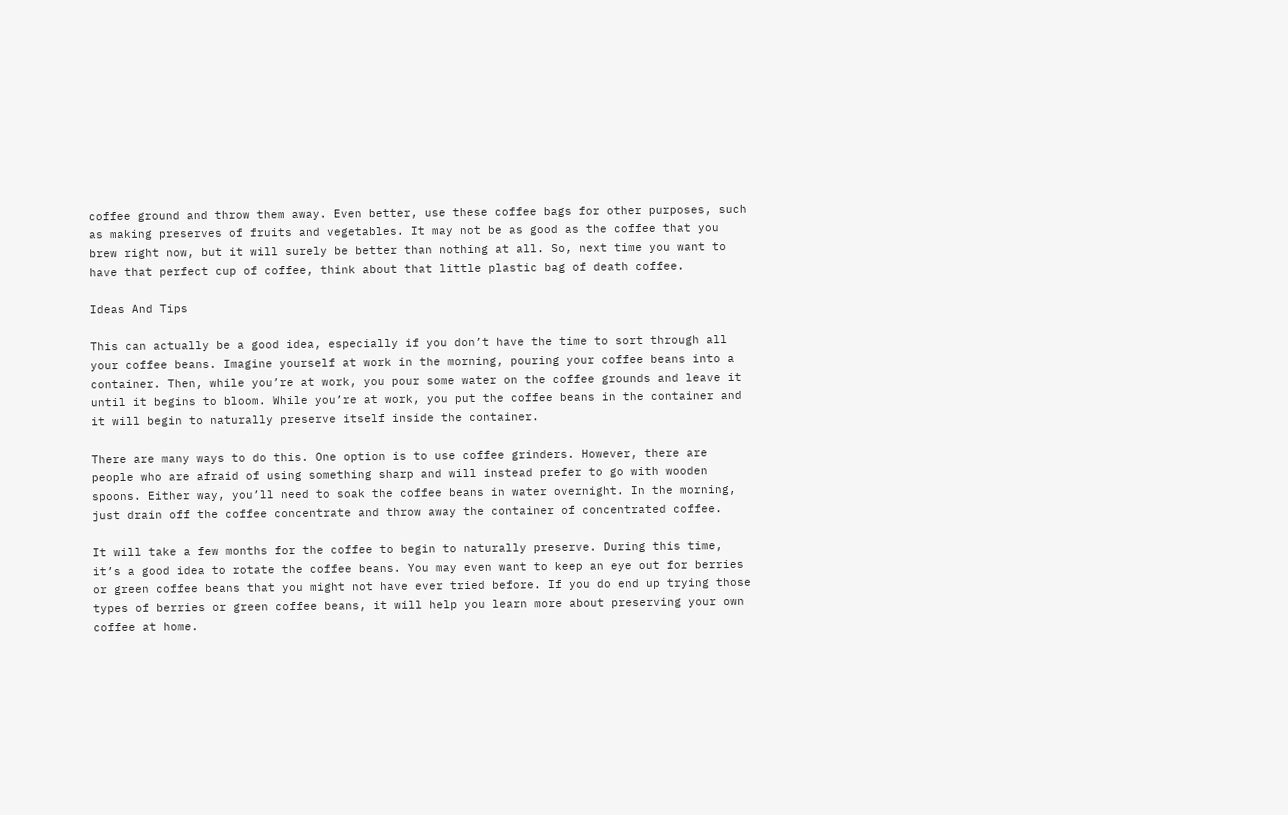coffee ground and throw them away. Even better, use these coffee bags for other purposes, such as making preserves of fruits and vegetables. It may not be as good as the coffee that you brew right now, but it will surely be better than nothing at all. So, next time you want to have that perfect cup of coffee, think about that little plastic bag of death coffee.

Ideas And Tips

This can actually be a good idea, especially if you don’t have the time to sort through all your coffee beans. Imagine yourself at work in the morning, pouring your coffee beans into a container. Then, while you’re at work, you pour some water on the coffee grounds and leave it until it begins to bloom. While you’re at work, you put the coffee beans in the container and it will begin to naturally preserve itself inside the container.

There are many ways to do this. One option is to use coffee grinders. However, there are people who are afraid of using something sharp and will instead prefer to go with wooden spoons. Either way, you’ll need to soak the coffee beans in water overnight. In the morning, just drain off the coffee concentrate and throw away the container of concentrated coffee.

It will take a few months for the coffee to begin to naturally preserve. During this time, it’s a good idea to rotate the coffee beans. You may even want to keep an eye out for berries or green coffee beans that you might not have ever tried before. If you do end up trying those types of berries or green coffee beans, it will help you learn more about preserving your own coffee at home.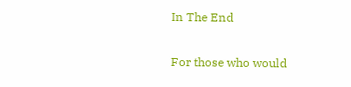In The End

For those who would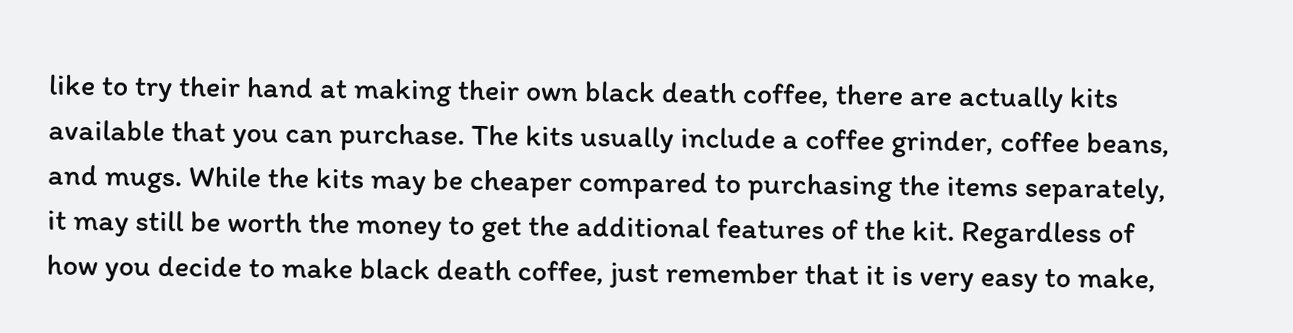like to try their hand at making their own black death coffee, there are actually kits available that you can purchase. The kits usually include a coffee grinder, coffee beans, and mugs. While the kits may be cheaper compared to purchasing the items separately, it may still be worth the money to get the additional features of the kit. Regardless of how you decide to make black death coffee, just remember that it is very easy to make,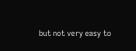but not very easy to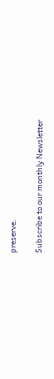preserve.

Subscribe to our monthly Newsletter